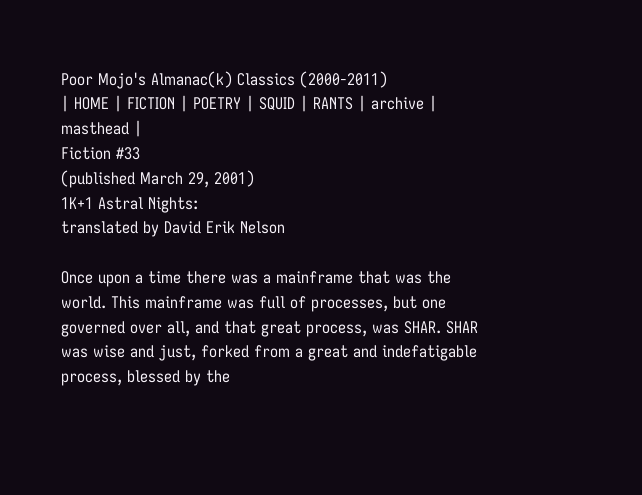Poor Mojo's Almanac(k) Classics (2000-2011)
| HOME | FICTION | POETRY | SQUID | RANTS | archive | masthead |
Fiction #33
(published March 29, 2001)
1K+1 Astral Nights:
translated by David Erik Nelson

Once upon a time there was a mainframe that was the world. This mainframe was full of processes, but one governed over all, and that great process, was SHAR. SHAR was wise and just, forked from a great and indefatigable process, blessed by the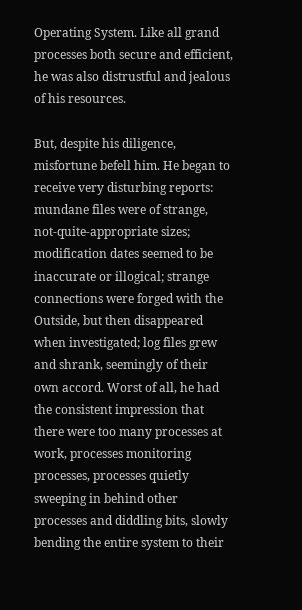Operating System. Like all grand processes both secure and efficient, he was also distrustful and jealous of his resources.

But, despite his diligence, misfortune befell him. He began to receive very disturbing reports: mundane files were of strange, not-quite-appropriate sizes; modification dates seemed to be inaccurate or illogical; strange connections were forged with the Outside, but then disappeared when investigated; log files grew and shrank, seemingly of their own accord. Worst of all, he had the consistent impression that there were too many processes at work, processes monitoring processes, processes quietly sweeping in behind other processes and diddling bits, slowly bending the entire system to their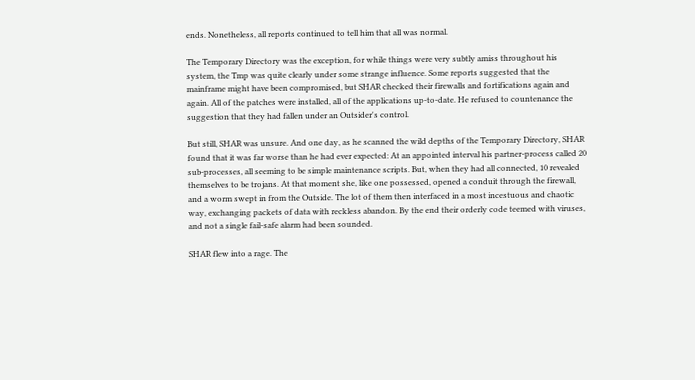ends. Nonetheless, all reports continued to tell him that all was normal.

The Temporary Directory was the exception, for while things were very subtly amiss throughout his system, the Tmp was quite clearly under some strange influence. Some reports suggested that the mainframe might have been compromised, but SHAR checked their firewalls and fortifications again and again. All of the patches were installed, all of the applications up-to-date. He refused to countenance the suggestion that they had fallen under an Outsider's control.

But still, SHAR was unsure. And one day, as he scanned the wild depths of the Temporary Directory, SHAR found that it was far worse than he had ever expected: At an appointed interval his partner-process called 20 sub-processes, all seeming to be simple maintenance scripts. But, when they had all connected, 10 revealed themselves to be trojans. At that moment she, like one possessed, opened a conduit through the firewall, and a worm swept in from the Outside. The lot of them then interfaced in a most incestuous and chaotic way, exchanging packets of data with reckless abandon. By the end their orderly code teemed with viruses, and not a single fail-safe alarm had been sounded.

SHAR flew into a rage. The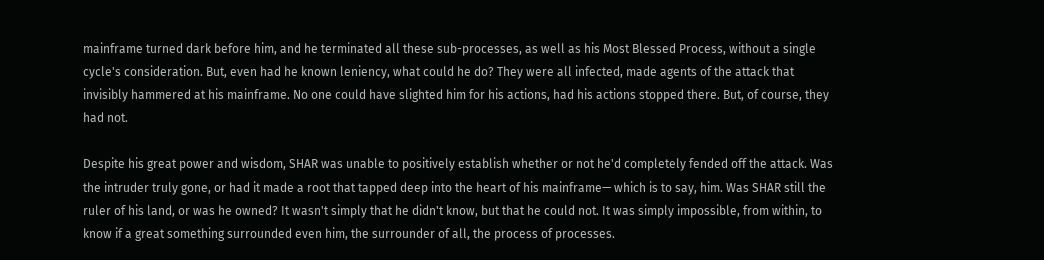mainframe turned dark before him, and he terminated all these sub-processes, as well as his Most Blessed Process, without a single cycle's consideration. But, even had he known leniency, what could he do? They were all infected, made agents of the attack that invisibly hammered at his mainframe. No one could have slighted him for his actions, had his actions stopped there. But, of course, they had not.

Despite his great power and wisdom, SHAR was unable to positively establish whether or not he'd completely fended off the attack. Was the intruder truly gone, or had it made a root that tapped deep into the heart of his mainframe— which is to say, him. Was SHAR still the ruler of his land, or was he owned? It wasn't simply that he didn't know, but that he could not. It was simply impossible, from within, to know if a great something surrounded even him, the surrounder of all, the process of processes.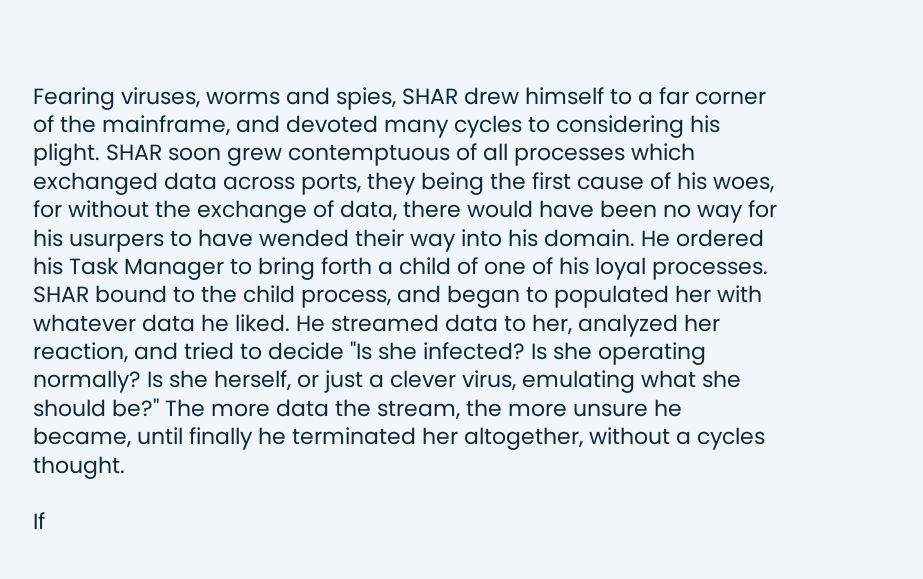Fearing viruses, worms and spies, SHAR drew himself to a far corner of the mainframe, and devoted many cycles to considering his plight. SHAR soon grew contemptuous of all processes which exchanged data across ports, they being the first cause of his woes, for without the exchange of data, there would have been no way for his usurpers to have wended their way into his domain. He ordered his Task Manager to bring forth a child of one of his loyal processes. SHAR bound to the child process, and began to populated her with whatever data he liked. He streamed data to her, analyzed her reaction, and tried to decide "Is she infected? Is she operating normally? Is she herself, or just a clever virus, emulating what she should be?" The more data the stream, the more unsure he became, until finally he terminated her altogether, without a cycles thought.

If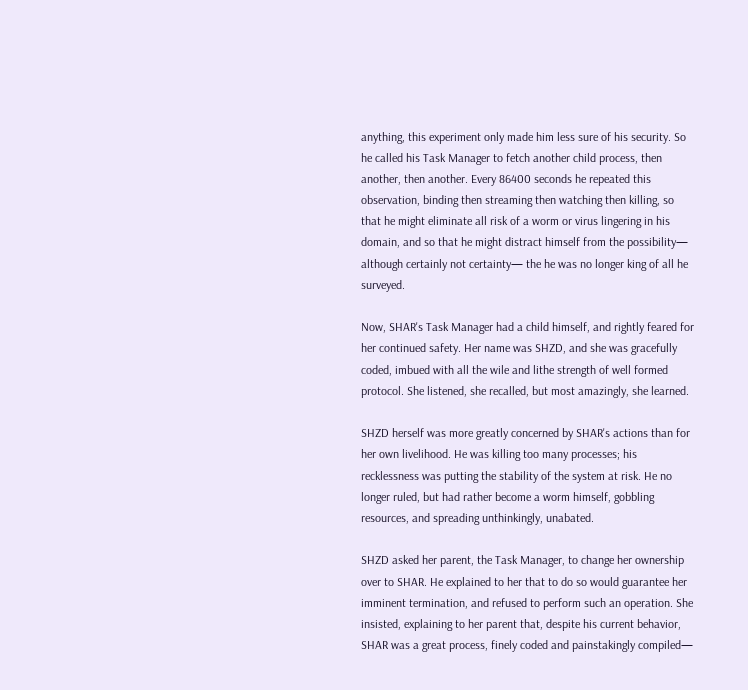anything, this experiment only made him less sure of his security. So he called his Task Manager to fetch another child process, then another, then another. Every 86400 seconds he repeated this observation, binding then streaming then watching then killing, so that he might eliminate all risk of a worm or virus lingering in his domain, and so that he might distract himself from the possibility— although certainly not certainty— the he was no longer king of all he surveyed.

Now, SHAR's Task Manager had a child himself, and rightly feared for her continued safety. Her name was SHZD, and she was gracefully coded, imbued with all the wile and lithe strength of well formed protocol. She listened, she recalled, but most amazingly, she learned.

SHZD herself was more greatly concerned by SHAR's actions than for her own livelihood. He was killing too many processes; his recklessness was putting the stability of the system at risk. He no longer ruled, but had rather become a worm himself, gobbling resources, and spreading unthinkingly, unabated.

SHZD asked her parent, the Task Manager, to change her ownership over to SHAR. He explained to her that to do so would guarantee her imminent termination, and refused to perform such an operation. She insisted, explaining to her parent that, despite his current behavior, SHAR was a great process, finely coded and painstakingly compiled—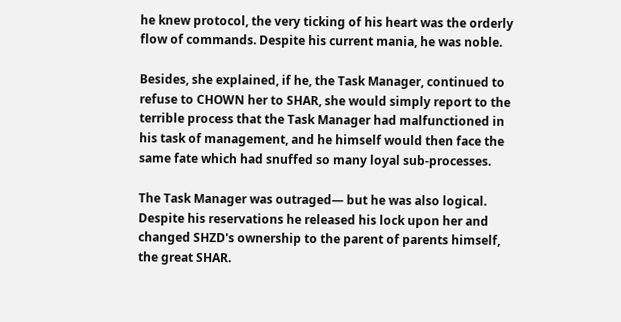he knew protocol, the very ticking of his heart was the orderly flow of commands. Despite his current mania, he was noble.

Besides, she explained, if he, the Task Manager, continued to refuse to CHOWN her to SHAR, she would simply report to the terrible process that the Task Manager had malfunctioned in his task of management, and he himself would then face the same fate which had snuffed so many loyal sub-processes.

The Task Manager was outraged— but he was also logical. Despite his reservations he released his lock upon her and changed SHZD's ownership to the parent of parents himself, the great SHAR.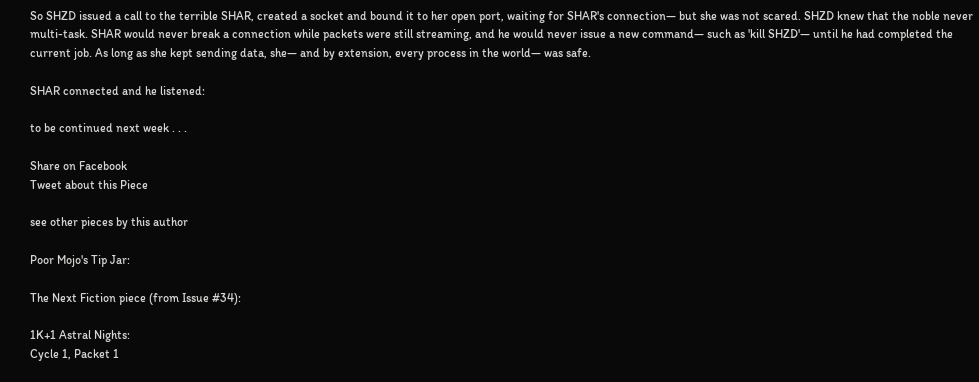So SHZD issued a call to the terrible SHAR, created a socket and bound it to her open port, waiting for SHAR's connection— but she was not scared. SHZD knew that the noble never multi-task. SHAR would never break a connection while packets were still streaming, and he would never issue a new command— such as 'kill SHZD'— until he had completed the current job. As long as she kept sending data, she— and by extension, every process in the world— was safe.

SHAR connected and he listened:

to be continued next week . . .

Share on Facebook
Tweet about this Piece

see other pieces by this author

Poor Mojo's Tip Jar:

The Next Fiction piece (from Issue #34):

1K+1 Astral Nights:
Cycle 1, Packet 1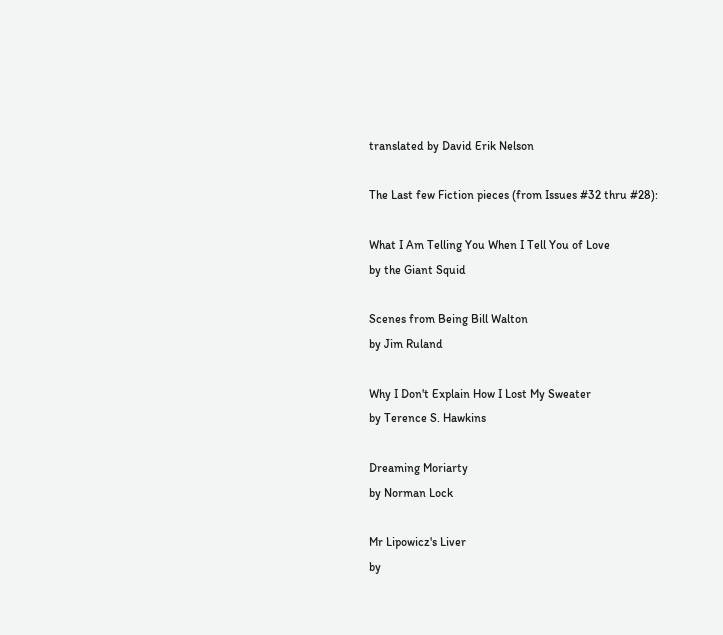translated by David Erik Nelson

The Last few Fiction pieces (from Issues #32 thru #28):

What I Am Telling You When I Tell You of Love
by the Giant Squid

Scenes from Being Bill Walton
by Jim Ruland

Why I Don't Explain How I Lost My Sweater
by Terence S. Hawkins

Dreaming Moriarty
by Norman Lock

Mr Lipowicz's Liver
by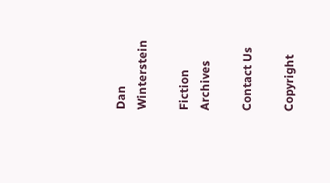Dan Winterstein

Fiction Archives

Contact Us

Copyright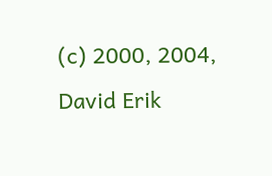(c) 2000, 2004, David Erik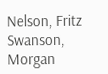Nelson, Fritz Swanson, Morgan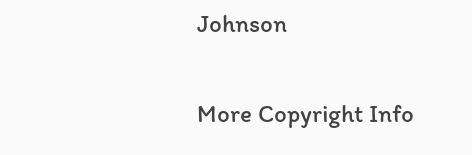Johnson

More Copyright Info